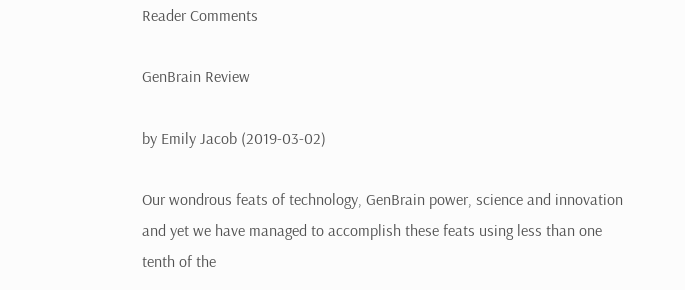Reader Comments

GenBrain Review

by Emily Jacob (2019-03-02)

Our wondrous feats of technology, GenBrain power, science and innovation and yet we have managed to accomplish these feats using less than one tenth of the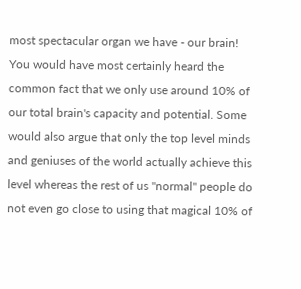most spectacular organ we have - our brain! You would have most certainly heard the common fact that we only use around 10% of our total brain's capacity and potential. Some would also argue that only the top level minds and geniuses of the world actually achieve this level whereas the rest of us "normal" people do not even go close to using that magical 10% of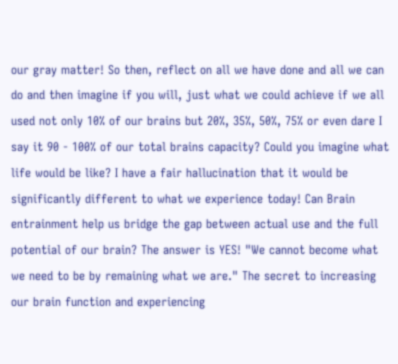our gray matter! So then, reflect on all we have done and all we can do and then imagine if you will, just what we could achieve if we all used not only 10% of our brains but 20%, 35%, 50%, 75% or even dare I say it 90 - 100% of our total brains capacity? Could you imagine what life would be like? I have a fair hallucination that it would be significantly different to what we experience today! Can Brain entrainment help us bridge the gap between actual use and the full potential of our brain? The answer is YES! "We cannot become what we need to be by remaining what we are." The secret to increasing our brain function and experiencing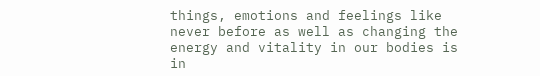things, emotions and feelings like never before as well as changing the energy and vitality in our bodies is in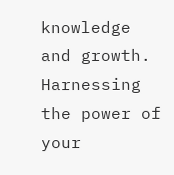knowledge and growth. Harnessing the power of your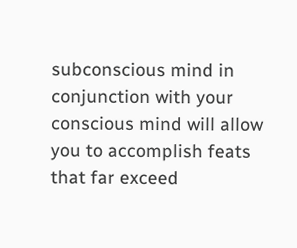subconscious mind in conjunction with your conscious mind will allow you to accomplish feats that far exceed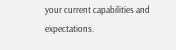your current capabilities and expectations.